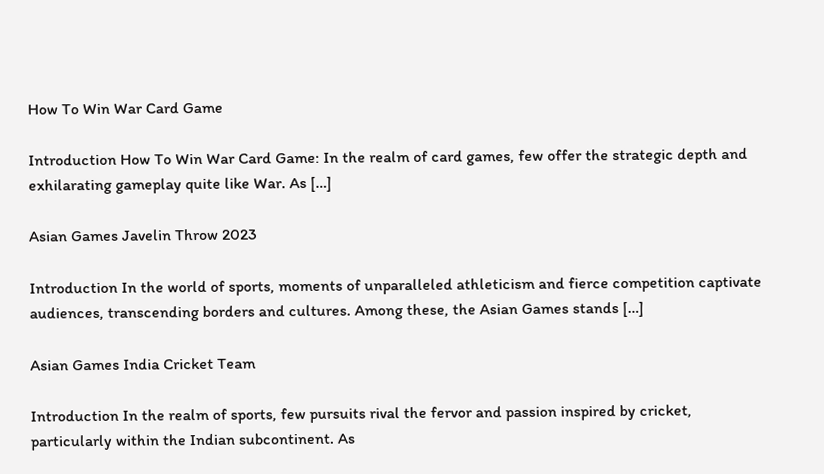How To Win War Card Game

Introduction How To Win War Card Game: In the realm of card games, few offer the strategic depth and exhilarating gameplay quite like War. As […]

Asian Games Javelin Throw 2023

Introduction In the world of sports, moments of unparalleled athleticism and fierce competition captivate audiences, transcending borders and cultures. Among these, the Asian Games stands […]

Asian Games India Cricket Team

Introduction In the realm of sports, few pursuits rival the fervor and passion inspired by cricket, particularly within the Indian subcontinent. As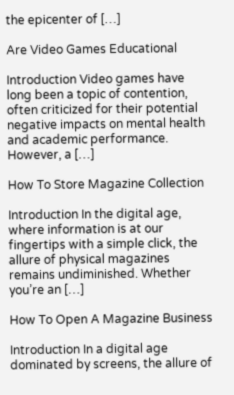the epicenter of […]

Are Video Games Educational

Introduction Video games have long been a topic of contention, often criticized for their potential negative impacts on mental health and academic performance. However, a […]

How To Store Magazine Collection

Introduction In the digital age, where information is at our fingertips with a simple click, the allure of physical magazines remains undiminished. Whether you’re an […]

How To Open A Magazine Business

Introduction In a digital age dominated by screens, the allure of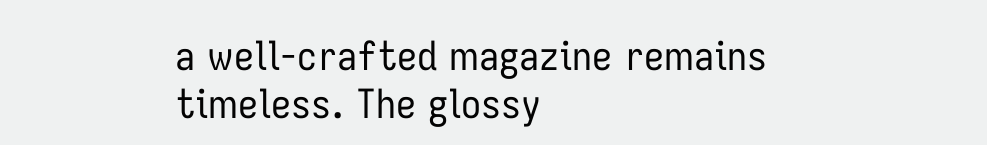a well-crafted magazine remains timeless. The glossy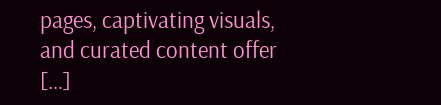pages, captivating visuals, and curated content offer […]